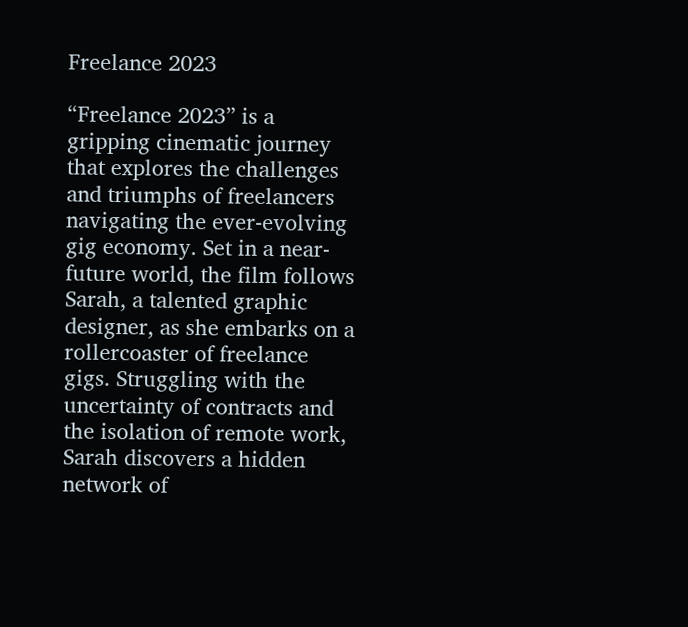Freelance 2023

“Freelance 2023” is a gripping cinematic journey that explores the challenges and triumphs of freelancers navigating the ever-evolving gig economy. Set in a near-future world, the film follows Sarah, a talented graphic designer, as she embarks on a rollercoaster of freelance gigs. Struggling with the uncertainty of contracts and the isolation of remote work, Sarah discovers a hidden network of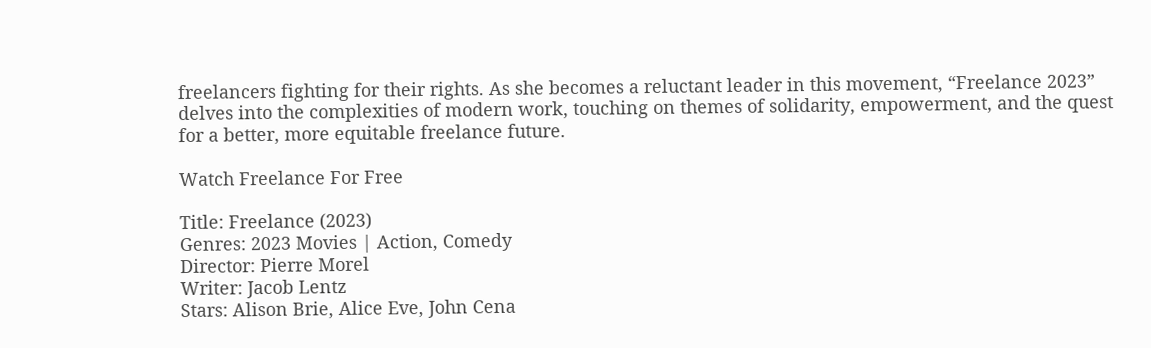freelancers fighting for their rights. As she becomes a reluctant leader in this movement, “Freelance 2023” delves into the complexities of modern work, touching on themes of solidarity, empowerment, and the quest for a better, more equitable freelance future.

Watch Freelance For Free

Title: Freelance (2023)
Genres: 2023 Movies | Action, Comedy
Director: Pierre Morel
Writer: Jacob Lentz
Stars: Alison Brie, Alice Eve, John Cena